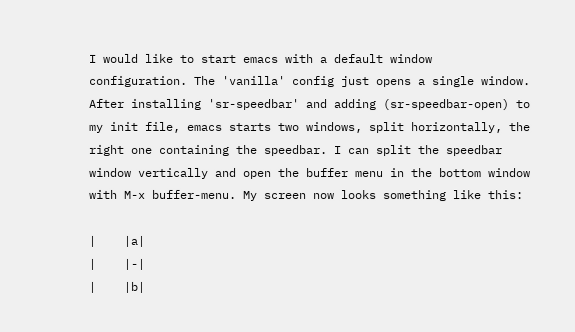I would like to start emacs with a default window configuration. The 'vanilla' config just opens a single window. After installing 'sr-speedbar' and adding (sr-speedbar-open) to my init file, emacs starts two windows, split horizontally, the right one containing the speedbar. I can split the speedbar window vertically and open the buffer menu in the bottom window with M-x buffer-menu. My screen now looks something like this:

|    |a|
|    |-|
|    |b|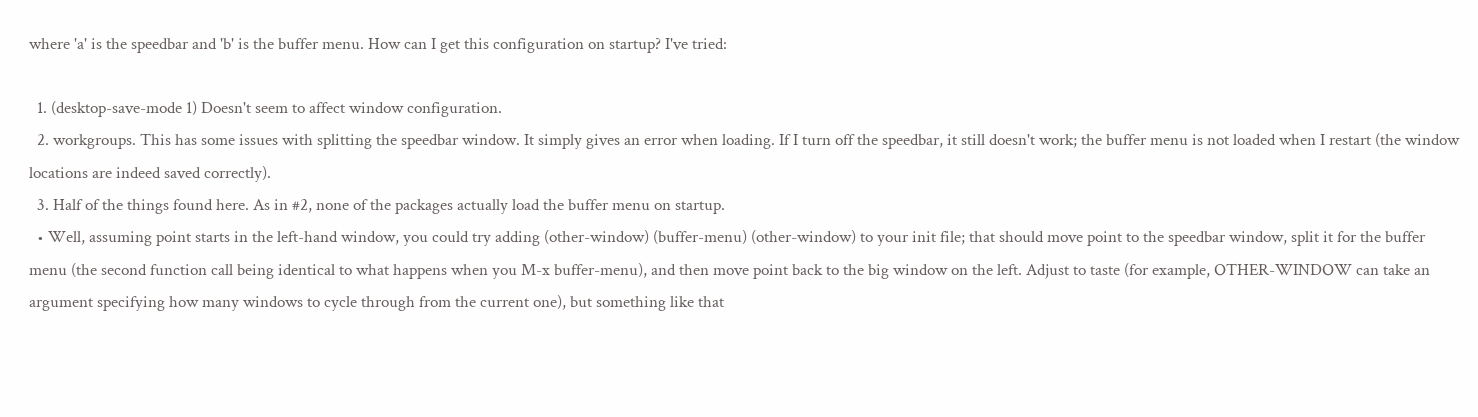where 'a' is the speedbar and 'b' is the buffer menu. How can I get this configuration on startup? I've tried:

  1. (desktop-save-mode 1) Doesn't seem to affect window configuration.
  2. workgroups. This has some issues with splitting the speedbar window. It simply gives an error when loading. If I turn off the speedbar, it still doesn't work; the buffer menu is not loaded when I restart (the window locations are indeed saved correctly).
  3. Half of the things found here. As in #2, none of the packages actually load the buffer menu on startup.
  • Well, assuming point starts in the left-hand window, you could try adding (other-window) (buffer-menu) (other-window) to your init file; that should move point to the speedbar window, split it for the buffer menu (the second function call being identical to what happens when you M-x buffer-menu), and then move point back to the big window on the left. Adjust to taste (for example, OTHER-WINDOW can take an argument specifying how many windows to cycle through from the current one), but something like that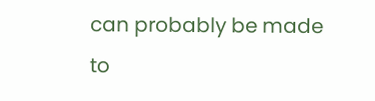can probably be made to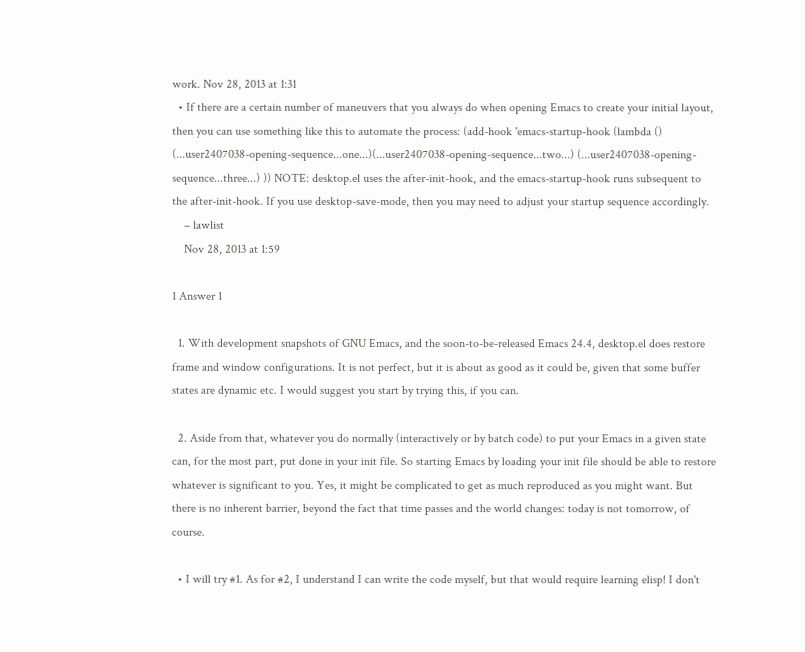work. Nov 28, 2013 at 1:31
  • If there are a certain number of maneuvers that you always do when opening Emacs to create your initial layout, then you can use something like this to automate the process: (add-hook 'emacs-startup-hook (lambda () (...user2407038-opening-sequence...one...)(...user2407038-opening-sequence...two...) (...user2407038-opening-sequence...three...) )) NOTE: desktop.el uses the after-init-hook, and the emacs-startup-hook runs subsequent to the after-init-hook. If you use desktop-save-mode, then you may need to adjust your startup sequence accordingly.
    – lawlist
    Nov 28, 2013 at 1:59

1 Answer 1

  1. With development snapshots of GNU Emacs, and the soon-to-be-released Emacs 24.4, desktop.el does restore frame and window configurations. It is not perfect, but it is about as good as it could be, given that some buffer states are dynamic etc. I would suggest you start by trying this, if you can.

  2. Aside from that, whatever you do normally (interactively or by batch code) to put your Emacs in a given state can, for the most part, put done in your init file. So starting Emacs by loading your init file should be able to restore whatever is significant to you. Yes, it might be complicated to get as much reproduced as you might want. But there is no inherent barrier, beyond the fact that time passes and the world changes: today is not tomorrow, of course.

  • I will try #1. As for #2, I understand I can write the code myself, but that would require learning elisp! I don't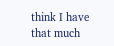think I have that much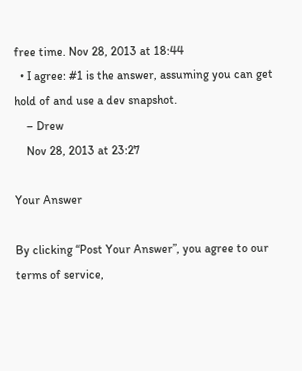free time. Nov 28, 2013 at 18:44
  • I agree: #1 is the answer, assuming you can get hold of and use a dev snapshot.
    – Drew
    Nov 28, 2013 at 23:27

Your Answer

By clicking “Post Your Answer”, you agree to our terms of service,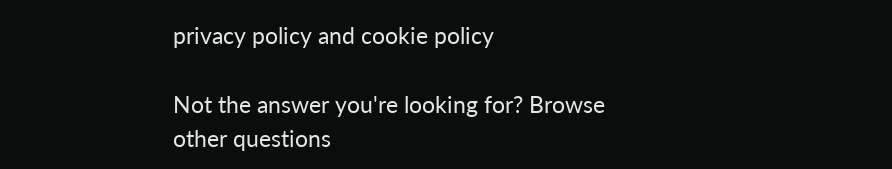privacy policy and cookie policy

Not the answer you're looking for? Browse other questions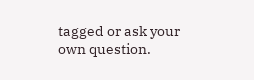tagged or ask your own question.